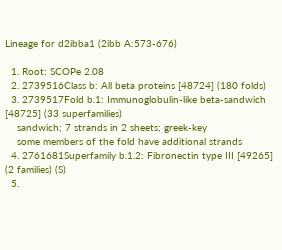Lineage for d2ibba1 (2ibb A:573-676)

  1. Root: SCOPe 2.08
  2. 2739516Class b: All beta proteins [48724] (180 folds)
  3. 2739517Fold b.1: Immunoglobulin-like beta-sandwich [48725] (33 superfamilies)
    sandwich; 7 strands in 2 sheets; greek-key
    some members of the fold have additional strands
  4. 2761681Superfamily b.1.2: Fibronectin type III [49265] (2 families) (S)
  5.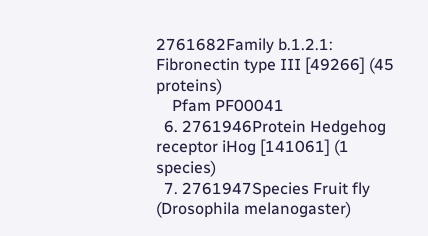2761682Family b.1.2.1: Fibronectin type III [49266] (45 proteins)
    Pfam PF00041
  6. 2761946Protein Hedgehog receptor iHog [141061] (1 species)
  7. 2761947Species Fruit fly (Drosophila melanogaster)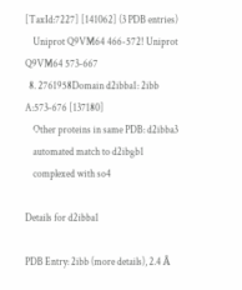[TaxId:7227] [141062] (3 PDB entries)
    Uniprot Q9VM64 466-572! Uniprot Q9VM64 573-667
  8. 2761958Domain d2ibba1: 2ibb A:573-676 [137180]
    Other proteins in same PDB: d2ibba3
    automated match to d2ibgb1
    complexed with so4

Details for d2ibba1

PDB Entry: 2ibb (more details), 2.4 Å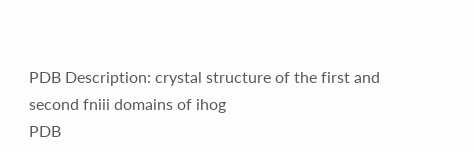PDB Description: crystal structure of the first and second fniii domains of ihog
PDB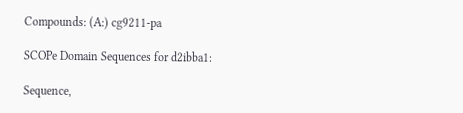Compounds: (A:) cg9211-pa

SCOPe Domain Sequences for d2ibba1:

Sequence,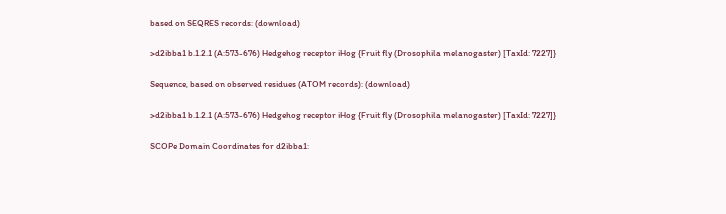based on SEQRES records: (download)

>d2ibba1 b.1.2.1 (A:573-676) Hedgehog receptor iHog {Fruit fly (Drosophila melanogaster) [TaxId: 7227]}

Sequence, based on observed residues (ATOM records): (download)

>d2ibba1 b.1.2.1 (A:573-676) Hedgehog receptor iHog {Fruit fly (Drosophila melanogaster) [TaxId: 7227]}

SCOPe Domain Coordinates for d2ibba1: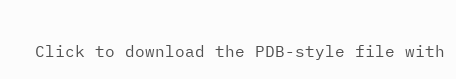Click to download the PDB-style file with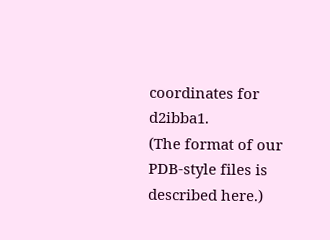coordinates for d2ibba1.
(The format of our PDB-style files is described here.)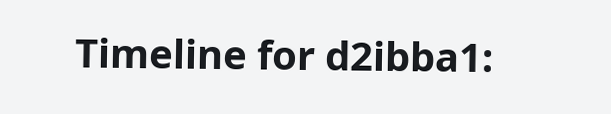Timeline for d2ibba1: